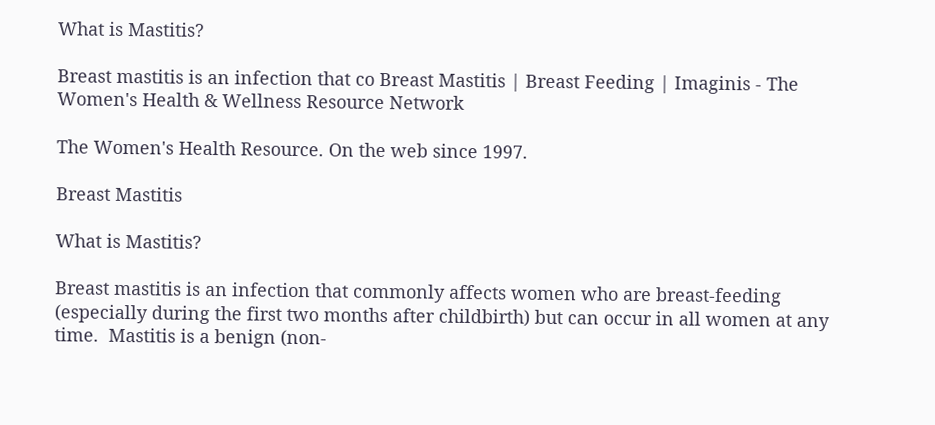What is Mastitis?

Breast mastitis is an infection that co Breast Mastitis | Breast Feeding | Imaginis - The Women's Health & Wellness Resource Network

The Women's Health Resource. On the web since 1997.

Breast Mastitis

What is Mastitis?

Breast mastitis is an infection that commonly affects women who are breast-feeding (especially during the first two months after childbirth) but can occur in all women at any time.  Mastitis is a benign (non-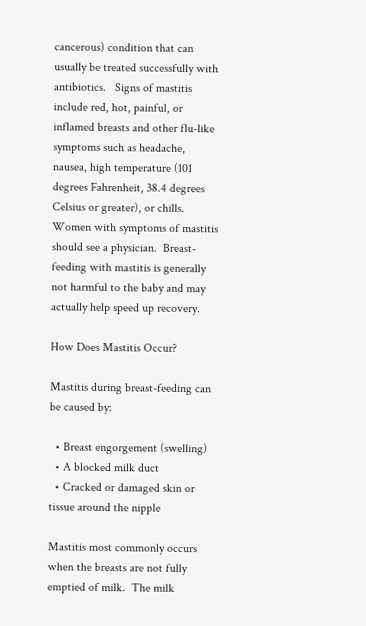cancerous) condition that can usually be treated successfully with antibiotics.   Signs of mastitis include red, hot, painful, or inflamed breasts and other flu-like symptoms such as headache, nausea, high temperature (101 degrees Fahrenheit, 38.4 degrees Celsius or greater), or chills.  Women with symptoms of mastitis should see a physician.  Breast-feeding with mastitis is generally not harmful to the baby and may actually help speed up recovery.

How Does Mastitis Occur?

Mastitis during breast-feeding can be caused by:

  • Breast engorgement (swelling)
  • A blocked milk duct
  • Cracked or damaged skin or tissue around the nipple

Mastitis most commonly occurs when the breasts are not fully emptied of milk.  The milk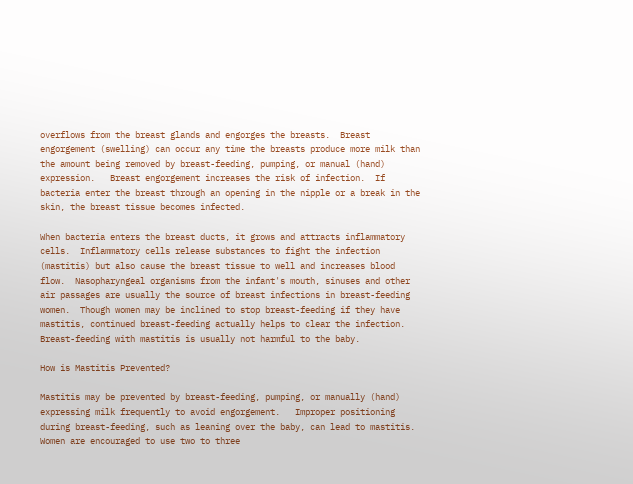overflows from the breast glands and engorges the breasts.  Breast engorgement (swelling) can occur any time the breasts produce more milk than the amount being removed by breast-feeding, pumping, or manual (hand) expression.   Breast engorgement increases the risk of infection.  If bacteria enter the breast through an opening in the nipple or a break in the skin, the breast tissue becomes infected.

When bacteria enters the breast ducts, it grows and attracts inflammatory cells.  Inflammatory cells release substances to fight the infection (mastitis) but also cause the breast tissue to well and increases blood flow.  Nasopharyngeal organisms from the infant's mouth, sinuses and other air passages are usually the source of breast infections in breast-feeding women.  Though women may be inclined to stop breast-feeding if they have mastitis, continued breast-feeding actually helps to clear the infection.  Breast-feeding with mastitis is usually not harmful to the baby.

How is Mastitis Prevented?

Mastitis may be prevented by breast-feeding, pumping, or manually (hand) expressing milk frequently to avoid engorgement.   Improper positioning during breast-feeding, such as leaning over the baby, can lead to mastitis.  Women are encouraged to use two to three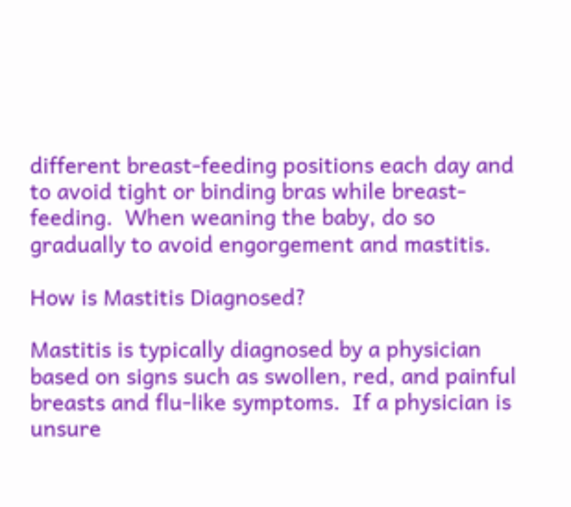different breast-feeding positions each day and to avoid tight or binding bras while breast-feeding.  When weaning the baby, do so gradually to avoid engorgement and mastitis.

How is Mastitis Diagnosed?

Mastitis is typically diagnosed by a physician based on signs such as swollen, red, and painful breasts and flu-like symptoms.  If a physician is unsure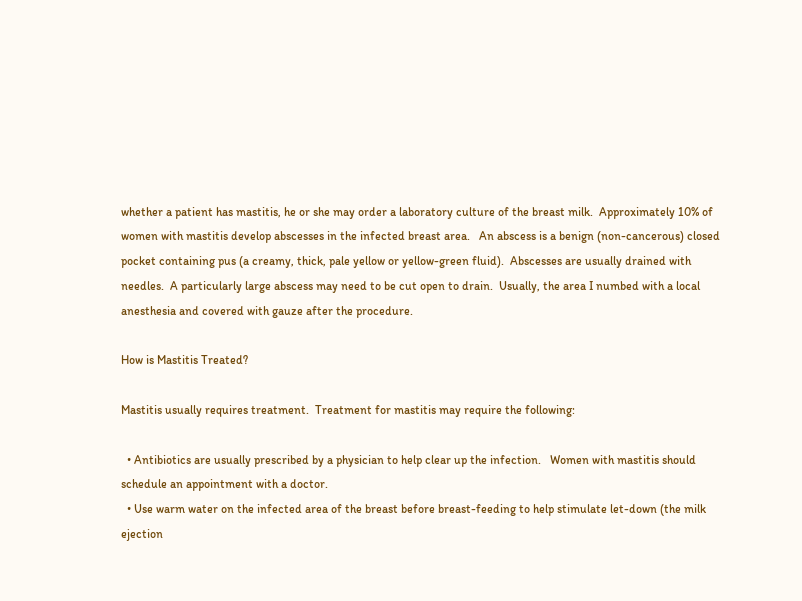whether a patient has mastitis, he or she may order a laboratory culture of the breast milk.  Approximately 10% of women with mastitis develop abscesses in the infected breast area.   An abscess is a benign (non-cancerous) closed pocket containing pus (a creamy, thick, pale yellow or yellow-green fluid).  Abscesses are usually drained with needles.  A particularly large abscess may need to be cut open to drain.  Usually, the area I numbed with a local anesthesia and covered with gauze after the procedure.

How is Mastitis Treated?

Mastitis usually requires treatment.  Treatment for mastitis may require the following:

  • Antibiotics are usually prescribed by a physician to help clear up the infection.   Women with mastitis should schedule an appointment with a doctor.
  • Use warm water on the infected area of the breast before breast-feeding to help stimulate let-down (the milk ejection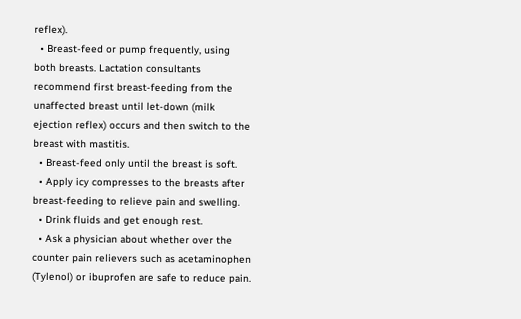reflex).
  • Breast-feed or pump frequently, using both breasts. Lactation consultants recommend first breast-feeding from the unaffected breast until let-down (milk ejection reflex) occurs and then switch to the breast with mastitis.
  • Breast-feed only until the breast is soft.
  • Apply icy compresses to the breasts after breast-feeding to relieve pain and swelling.
  • Drink fluids and get enough rest.
  • Ask a physician about whether over the counter pain relievers such as acetaminophen (Tylenol) or ibuprofen are safe to reduce pain.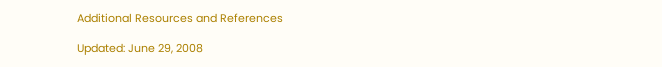Additional Resources and References

Updated: June 29, 2008